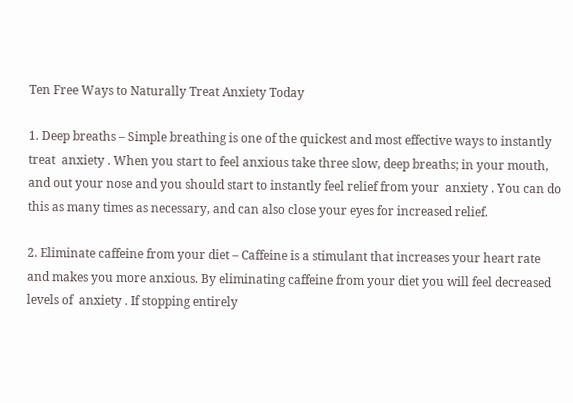Ten Free Ways to Naturally Treat Anxiety Today

1. Deep breaths – Simple breathing is one of the quickest and most effective ways to instantly treat  anxiety . When you start to feel anxious take three slow, deep breaths; in your mouth, and out your nose and you should start to instantly feel relief from your  anxiety . You can do this as many times as necessary, and can also close your eyes for increased relief.

2. Eliminate caffeine from your diet – Caffeine is a stimulant that increases your heart rate and makes you more anxious. By eliminating caffeine from your diet you will feel decreased levels of  anxiety . If stopping entirely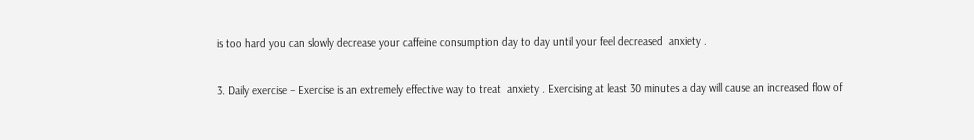is too hard you can slowly decrease your caffeine consumption day to day until your feel decreased  anxiety .

3. Daily exercise – Exercise is an extremely effective way to treat  anxiety . Exercising at least 30 minutes a day will cause an increased flow of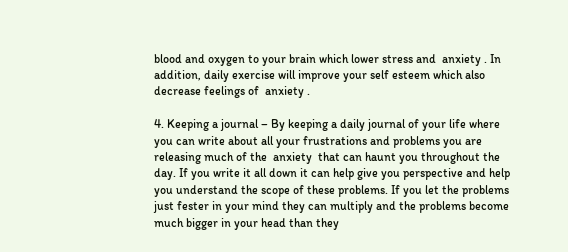blood and oxygen to your brain which lower stress and  anxiety . In addition, daily exercise will improve your self esteem which also decrease feelings of  anxiety .

4. Keeping a journal – By keeping a daily journal of your life where you can write about all your frustrations and problems you are releasing much of the  anxiety  that can haunt you throughout the day. If you write it all down it can help give you perspective and help you understand the scope of these problems. If you let the problems just fester in your mind they can multiply and the problems become much bigger in your head than they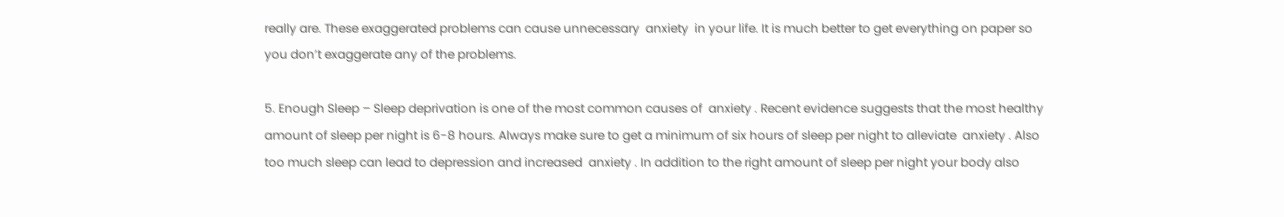really are. These exaggerated problems can cause unnecessary  anxiety  in your life. It is much better to get everything on paper so you don’t exaggerate any of the problems.

5. Enough Sleep – Sleep deprivation is one of the most common causes of  anxiety . Recent evidence suggests that the most healthy amount of sleep per night is 6-8 hours. Always make sure to get a minimum of six hours of sleep per night to alleviate  anxiety . Also too much sleep can lead to depression and increased  anxiety . In addition to the right amount of sleep per night your body also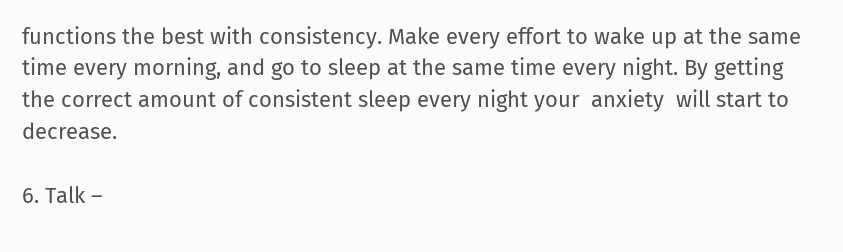functions the best with consistency. Make every effort to wake up at the same time every morning, and go to sleep at the same time every night. By getting the correct amount of consistent sleep every night your  anxiety  will start to decrease.

6. Talk –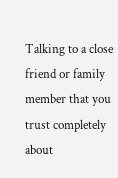Talking to a close friend or family member that you trust completely about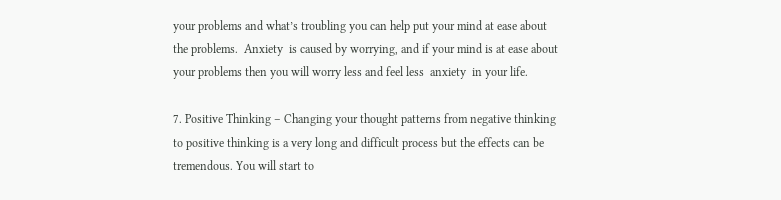your problems and what’s troubling you can help put your mind at ease about the problems.  Anxiety  is caused by worrying, and if your mind is at ease about your problems then you will worry less and feel less  anxiety  in your life.

7. Positive Thinking – Changing your thought patterns from negative thinking to positive thinking is a very long and difficult process but the effects can be tremendous. You will start to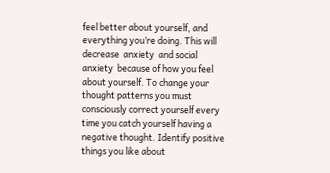feel better about yourself, and everything you’re doing. This will decrease  anxiety  and social  anxiety  because of how you feel about yourself. To change your thought patterns you must consciously correct yourself every time you catch yourself having a negative thought. Identify positive things you like about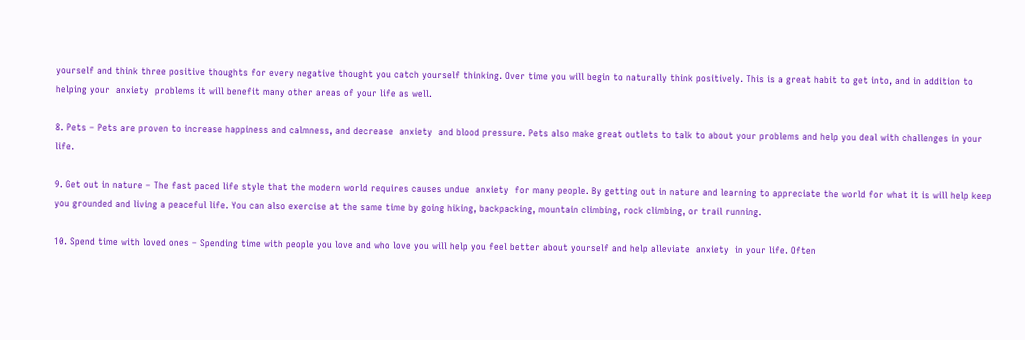yourself and think three positive thoughts for every negative thought you catch yourself thinking. Over time you will begin to naturally think positively. This is a great habit to get into, and in addition to helping your  anxiety  problems it will benefit many other areas of your life as well.

8. Pets – Pets are proven to increase happiness and calmness, and decrease  anxiety  and blood pressure. Pets also make great outlets to talk to about your problems and help you deal with challenges in your life.

9. Get out in nature – The fast paced life style that the modern world requires causes undue  anxiety  for many people. By getting out in nature and learning to appreciate the world for what it is will help keep you grounded and living a peaceful life. You can also exercise at the same time by going hiking, backpacking, mountain climbing, rock climbing, or trail running.

10. Spend time with loved ones – Spending time with people you love and who love you will help you feel better about yourself and help alleviate  anxiety  in your life. Often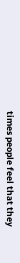times people feel that they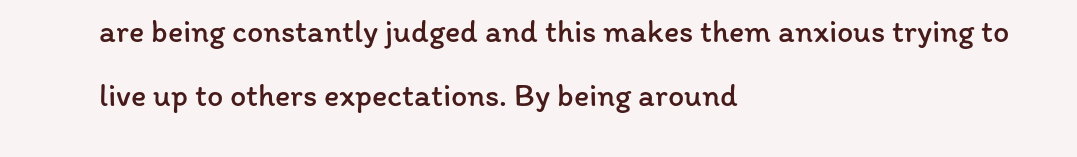are being constantly judged and this makes them anxious trying to live up to others expectations. By being around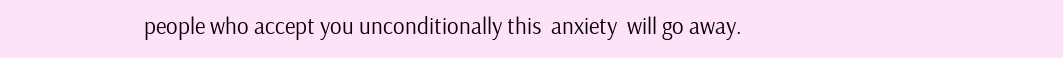people who accept you unconditionally this  anxiety  will go away.